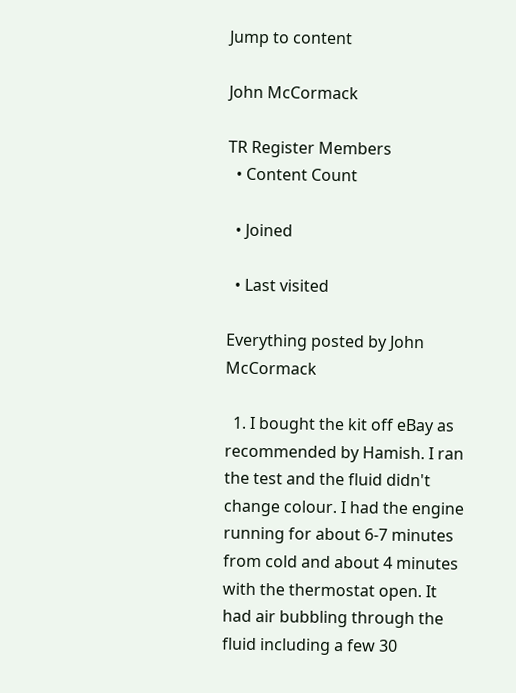Jump to content

John McCormack

TR Register Members
  • Content Count

  • Joined

  • Last visited

Everything posted by John McCormack

  1. I bought the kit off eBay as recommended by Hamish. I ran the test and the fluid didn't change colour. I had the engine running for about 6-7 minutes from cold and about 4 minutes with the thermostat open. It had air bubbling through the fluid including a few 30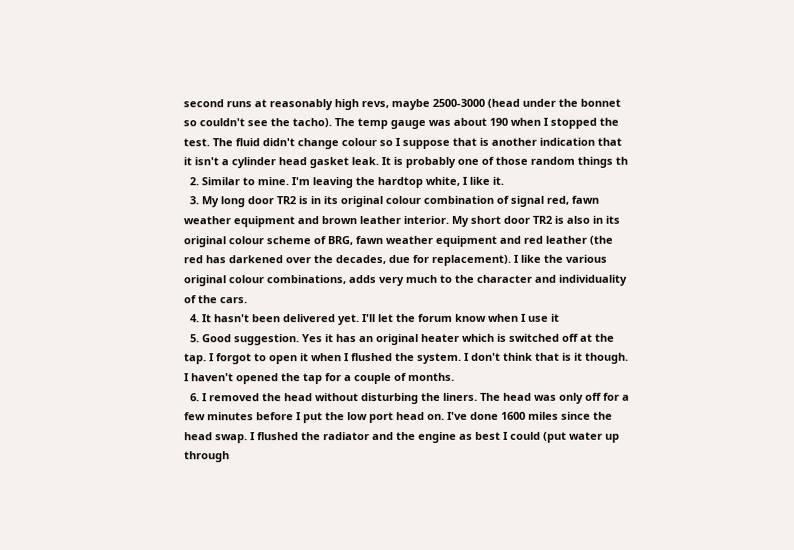second runs at reasonably high revs, maybe 2500-3000 (head under the bonnet so couldn't see the tacho). The temp gauge was about 190 when I stopped the test. The fluid didn't change colour so I suppose that is another indication that it isn't a cylinder head gasket leak. It is probably one of those random things th
  2. Similar to mine. I'm leaving the hardtop white, I like it.
  3. My long door TR2 is in its original colour combination of signal red, fawn weather equipment and brown leather interior. My short door TR2 is also in its original colour scheme of BRG, fawn weather equipment and red leather (the red has darkened over the decades, due for replacement). I like the various original colour combinations, adds very much to the character and individuality of the cars.
  4. It hasn't been delivered yet. I'll let the forum know when I use it
  5. Good suggestion. Yes it has an original heater which is switched off at the tap. I forgot to open it when I flushed the system. I don't think that is it though. I haven't opened the tap for a couple of months.
  6. I removed the head without disturbing the liners. The head was only off for a few minutes before I put the low port head on. I've done 1600 miles since the head swap. I flushed the radiator and the engine as best I could (put water up through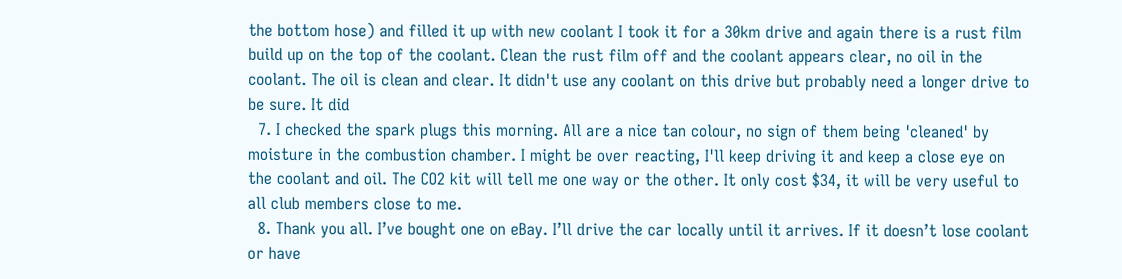the bottom hose) and filled it up with new coolant I took it for a 30km drive and again there is a rust film build up on the top of the coolant. Clean the rust film off and the coolant appears clear, no oil in the coolant. The oil is clean and clear. It didn't use any coolant on this drive but probably need a longer drive to be sure. It did
  7. I checked the spark plugs this morning. All are a nice tan colour, no sign of them being 'cleaned' by moisture in the combustion chamber. I might be over reacting, I'll keep driving it and keep a close eye on the coolant and oil. The CO2 kit will tell me one way or the other. It only cost $34, it will be very useful to all club members close to me.
  8. Thank you all. I’ve bought one on eBay. I’ll drive the car locally until it arrives. If it doesn’t lose coolant or have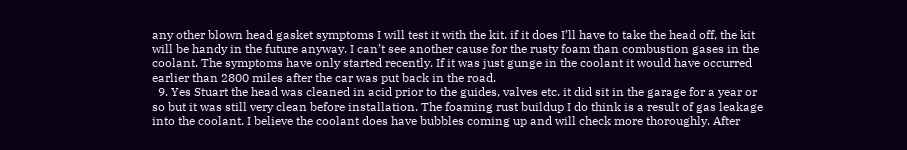any other blown head gasket symptoms I will test it with the kit. if it does I’ll have to take the head off, the kit will be handy in the future anyway. I can’t see another cause for the rusty foam than combustion gases in the coolant. The symptoms have only started recently. If it was just gunge in the coolant it would have occurred earlier than 2800 miles after the car was put back in the road.
  9. Yes Stuart the head was cleaned in acid prior to the guides, valves etc. it did sit in the garage for a year or so but it was still very clean before installation. The foaming rust buildup I do think is a result of gas leakage into the coolant. I believe the coolant does have bubbles coming up and will check more thoroughly. After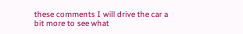these comments I will drive the car a bit more to see what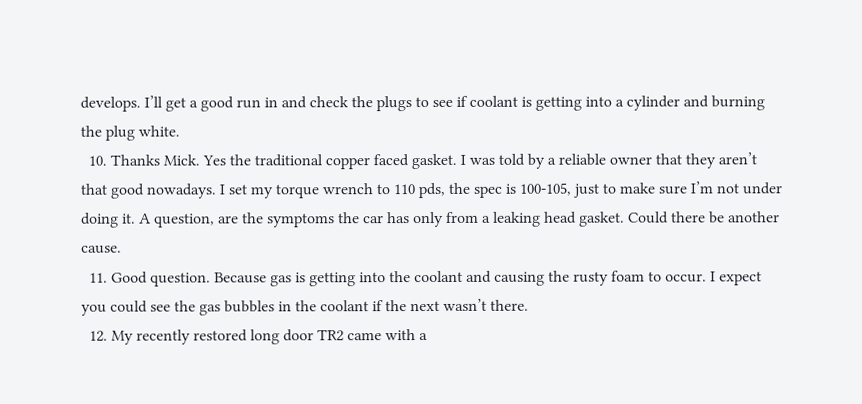develops. I’ll get a good run in and check the plugs to see if coolant is getting into a cylinder and burning the plug white.
  10. Thanks Mick. Yes the traditional copper faced gasket. I was told by a reliable owner that they aren’t that good nowadays. I set my torque wrench to 110 pds, the spec is 100-105, just to make sure I’m not under doing it. A question, are the symptoms the car has only from a leaking head gasket. Could there be another cause.
  11. Good question. Because gas is getting into the coolant and causing the rusty foam to occur. I expect you could see the gas bubbles in the coolant if the next wasn’t there.
  12. My recently restored long door TR2 came with a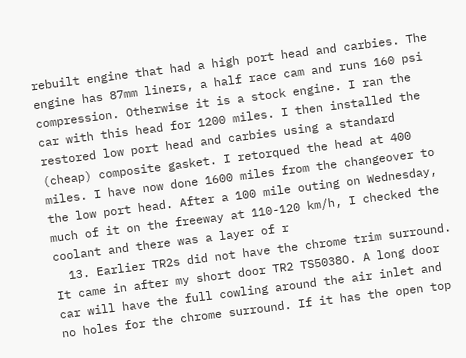rebuilt engine that had a high port head and carbies. The engine has 87mm liners, a half race cam and runs 160 psi compression. Otherwise it is a stock engine. I ran the car with this head for 1200 miles. I then installed the restored low port head and carbies using a standard (cheap) composite gasket. I retorqued the head at 400 miles. I have now done 1600 miles from the changeover to the low port head. After a 100 mile outing on Wednesday, much of it on the freeway at 110-120 km/h, I checked the coolant and there was a layer of r
  13. Earlier TR2s did not have the chrome trim surround. It came in after my short door TR2 TS5038O. A long door car will have the full cowling around the air inlet and no holes for the chrome surround. If it has the open top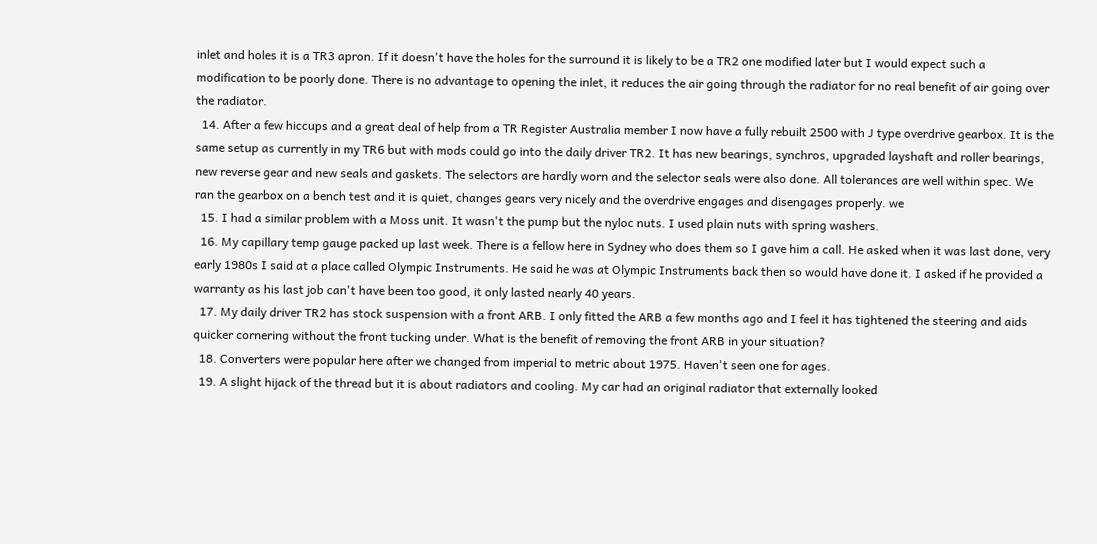inlet and holes it is a TR3 apron. If it doesn't have the holes for the surround it is likely to be a TR2 one modified later but I would expect such a modification to be poorly done. There is no advantage to opening the inlet, it reduces the air going through the radiator for no real benefit of air going over the radiator.
  14. After a few hiccups and a great deal of help from a TR Register Australia member I now have a fully rebuilt 2500 with J type overdrive gearbox. It is the same setup as currently in my TR6 but with mods could go into the daily driver TR2. It has new bearings, synchros, upgraded layshaft and roller bearings, new reverse gear and new seals and gaskets. The selectors are hardly worn and the selector seals were also done. All tolerances are well within spec. We ran the gearbox on a bench test and it is quiet, changes gears very nicely and the overdrive engages and disengages properly. we
  15. I had a similar problem with a Moss unit. It wasn't the pump but the nyloc nuts. I used plain nuts with spring washers.
  16. My capillary temp gauge packed up last week. There is a fellow here in Sydney who does them so I gave him a call. He asked when it was last done, very early 1980s I said at a place called Olympic Instruments. He said he was at Olympic Instruments back then so would have done it. I asked if he provided a warranty as his last job can't have been too good, it only lasted nearly 40 years.
  17. My daily driver TR2 has stock suspension with a front ARB. I only fitted the ARB a few months ago and I feel it has tightened the steering and aids quicker cornering without the front tucking under. What is the benefit of removing the front ARB in your situation?
  18. Converters were popular here after we changed from imperial to metric about 1975. Haven't seen one for ages.
  19. A slight hijack of the thread but it is about radiators and cooling. My car had an original radiator that externally looked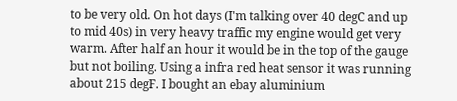to be very old. On hot days (I'm talking over 40 degC and up to mid 40s) in very heavy traffic my engine would get very warm. After half an hour it would be in the top of the gauge but not boiling. Using a infra red heat sensor it was running about 215 degF. I bought an ebay aluminium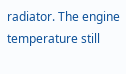radiator. The engine temperature still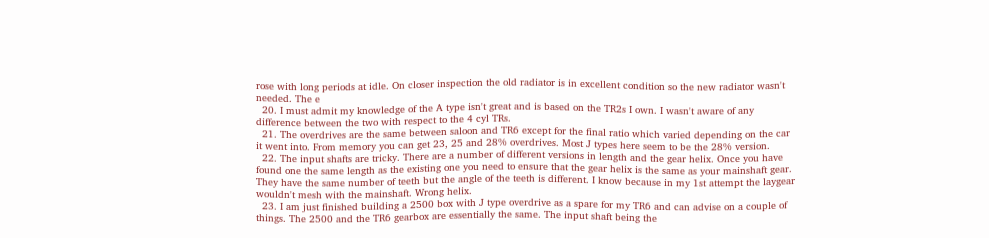rose with long periods at idle. On closer inspection the old radiator is in excellent condition so the new radiator wasn't needed. The e
  20. I must admit my knowledge of the A type isn't great and is based on the TR2s I own. I wasn't aware of any difference between the two with respect to the 4 cyl TRs.
  21. The overdrives are the same between saloon and TR6 except for the final ratio which varied depending on the car it went into. From memory you can get 23, 25 and 28% overdrives. Most J types here seem to be the 28% version.
  22. The input shafts are tricky. There are a number of different versions in length and the gear helix. Once you have found one the same length as the existing one you need to ensure that the gear helix is the same as your mainshaft gear. They have the same number of teeth but the angle of the teeth is different. I know because in my 1st attempt the laygear wouldn't mesh with the mainshaft. Wrong helix.
  23. I am just finished building a 2500 box with J type overdrive as a spare for my TR6 and can advise on a couple of things. The 2500 and the TR6 gearbox are essentially the same. The input shaft being the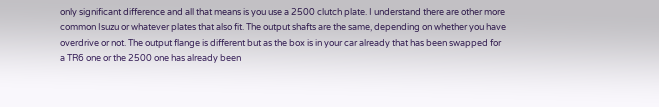only significant difference and all that means is you use a 2500 clutch plate. I understand there are other more common Isuzu or whatever plates that also fit. The output shafts are the same, depending on whether you have overdrive or not. The output flange is different but as the box is in your car already that has been swapped for a TR6 one or the 2500 one has already been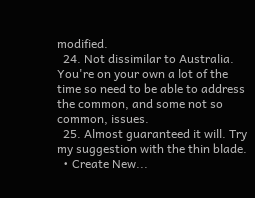modified.
  24. Not dissimilar to Australia. You're on your own a lot of the time so need to be able to address the common, and some not so common, issues.
  25. Almost guaranteed it will. Try my suggestion with the thin blade.
  • Create New...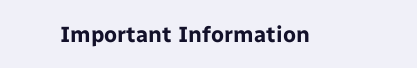Important Information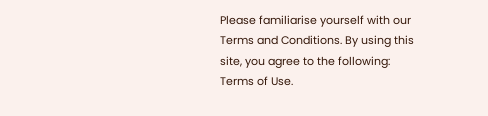Please familiarise yourself with our Terms and Conditions. By using this site, you agree to the following: Terms of Use.